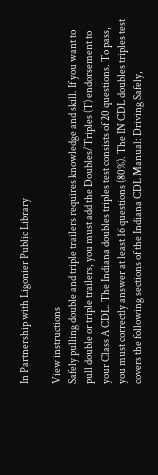In Partnership with Ligonier Public Library

View instructions
Safely pulling double and triple trailers requires knowledge and skill. If you want to pull double or triple trailers, you must add the Doubles/Triples (T) endorsement to your Class A CDL. The Indiana doubles triples test consists of 20 questions. To pass, you must correctly answer at least 16 questions (80%). The IN CDL doubles triples test covers the following sections of the Indiana CDL Manual: Driving Safely,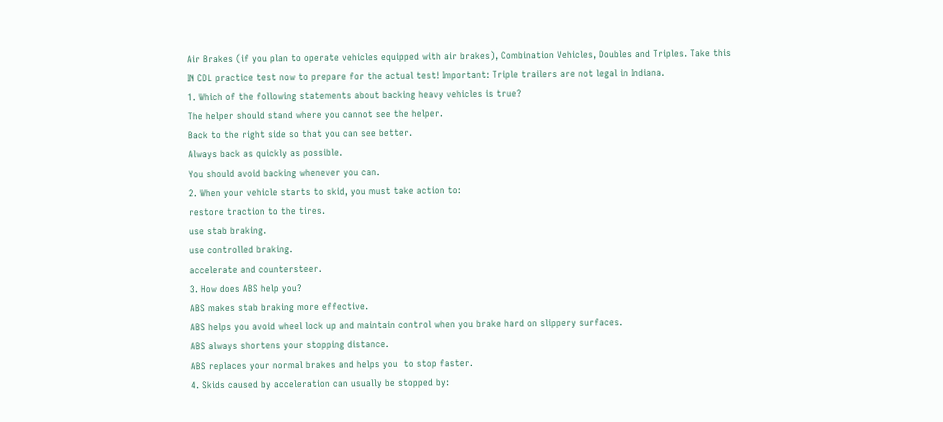Air Brakes (if you plan to operate vehicles equipped with air brakes), Combination Vehicles, Doubles and Triples. Take this IN CDL practice test now to prepare for the actual test! Important: Triple trailers are not legal in Indiana.
1. Which of the following statements about backing heavy vehicles is true?
The helper should stand where you cannot see the helper.
Back to the right side so that you can see better.
Always back as quickly as possible.
You should avoid backing whenever you can.
2. When your vehicle starts to skid, you must take action to:
restore traction to the tires.
use stab braking.
use controlled braking.
accelerate and countersteer.
3. How does ABS help you?
ABS makes stab braking more effective.
ABS helps you avoid wheel lock up and maintain control when you brake hard on slippery surfaces.
ABS always shortens your stopping distance.
ABS replaces your normal brakes and helps you  to stop faster.
4. Skids caused by acceleration can usually be stopped by: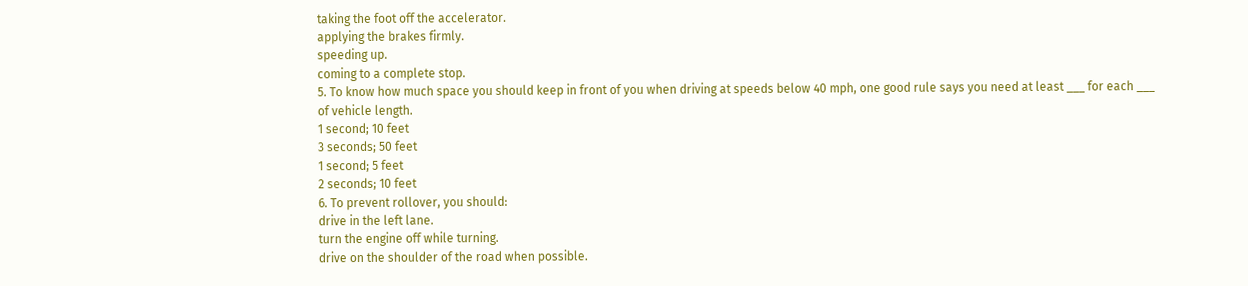taking the foot off the accelerator.
applying the brakes firmly.
speeding up.
coming to a complete stop.
5. To know how much space you should keep in front of you when driving at speeds below 40 mph, one good rule says you need at least ___ for each ___ of vehicle length.
1 second; 10 feet
3 seconds; 50 feet
1 second; 5 feet
2 seconds; 10 feet
6. To prevent rollover, you should:
drive in the left lane.
turn the engine off while turning.
drive on the shoulder of the road when possible.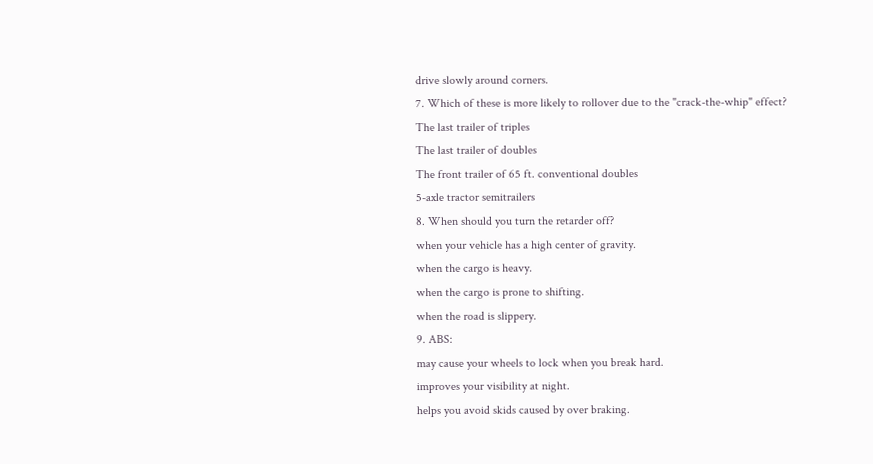drive slowly around corners.
7. Which of these is more likely to rollover due to the "crack-the-whip" effect?
The last trailer of triples
The last trailer of doubles
The front trailer of 65 ft. conventional doubles
5-axle tractor semitrailers
8. When should you turn the retarder off?
when your vehicle has a high center of gravity.
when the cargo is heavy.
when the cargo is prone to shifting.
when the road is slippery.
9. ABS:
may cause your wheels to lock when you break hard.
improves your visibility at night.
helps you avoid skids caused by over braking.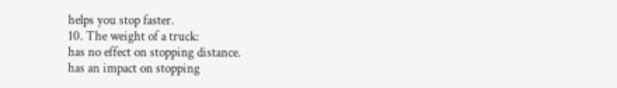helps you stop faster.
10. The weight of a truck:
has no effect on stopping distance.
has an impact on stopping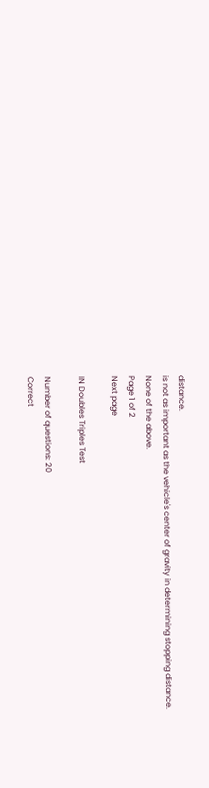distance.
is not as important as the vehicle's center of gravity in determining stopping distance.
None of the above.
Page 1 of 2
Next page

IN Doubles Triples Test

Number of questions: 20
Correct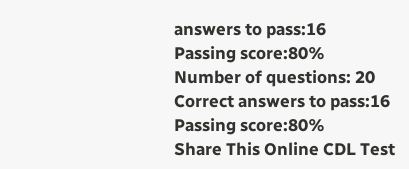answers to pass:16
Passing score:80%
Number of questions: 20
Correct answers to pass:16
Passing score:80%
Share This Online CDL Test